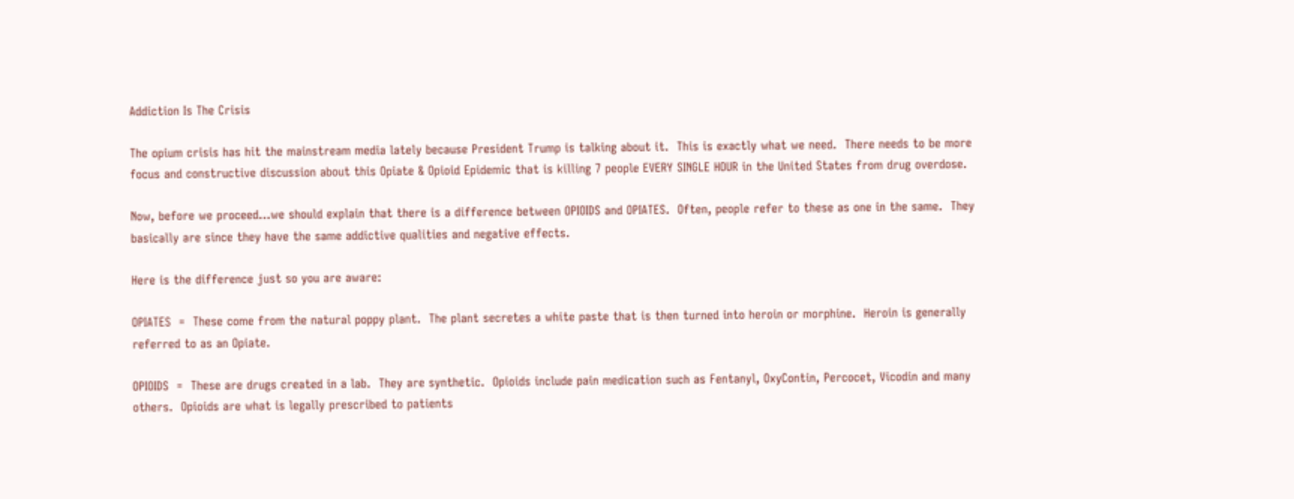Addiction Is The Crisis

The opium crisis has hit the mainstream media lately because President Trump is talking about it.  This is exactly what we need.  There needs to be more focus and constructive discussion about this Opiate & Opioid Epidemic that is killing 7 people EVERY SINGLE HOUR in the United States from drug overdose.

Now, before we proceed…we should explain that there is a difference between OPIOIDS and OPIATES.  Often, people refer to these as one in the same.  They basically are since they have the same addictive qualities and negative effects.

Here is the difference just so you are aware:

OPIATES  =  These come from the natural poppy plant.  The plant secretes a white paste that is then turned into heroin or morphine.  Heroin is generally referred to as an Opiate.

OPIOIDS  =  These are drugs created in a lab.  They are synthetic.  Opioids include pain medication such as Fentanyl, OxyContin, Percocet, Vicodin and many others.  Opioids are what is legally prescribed to patients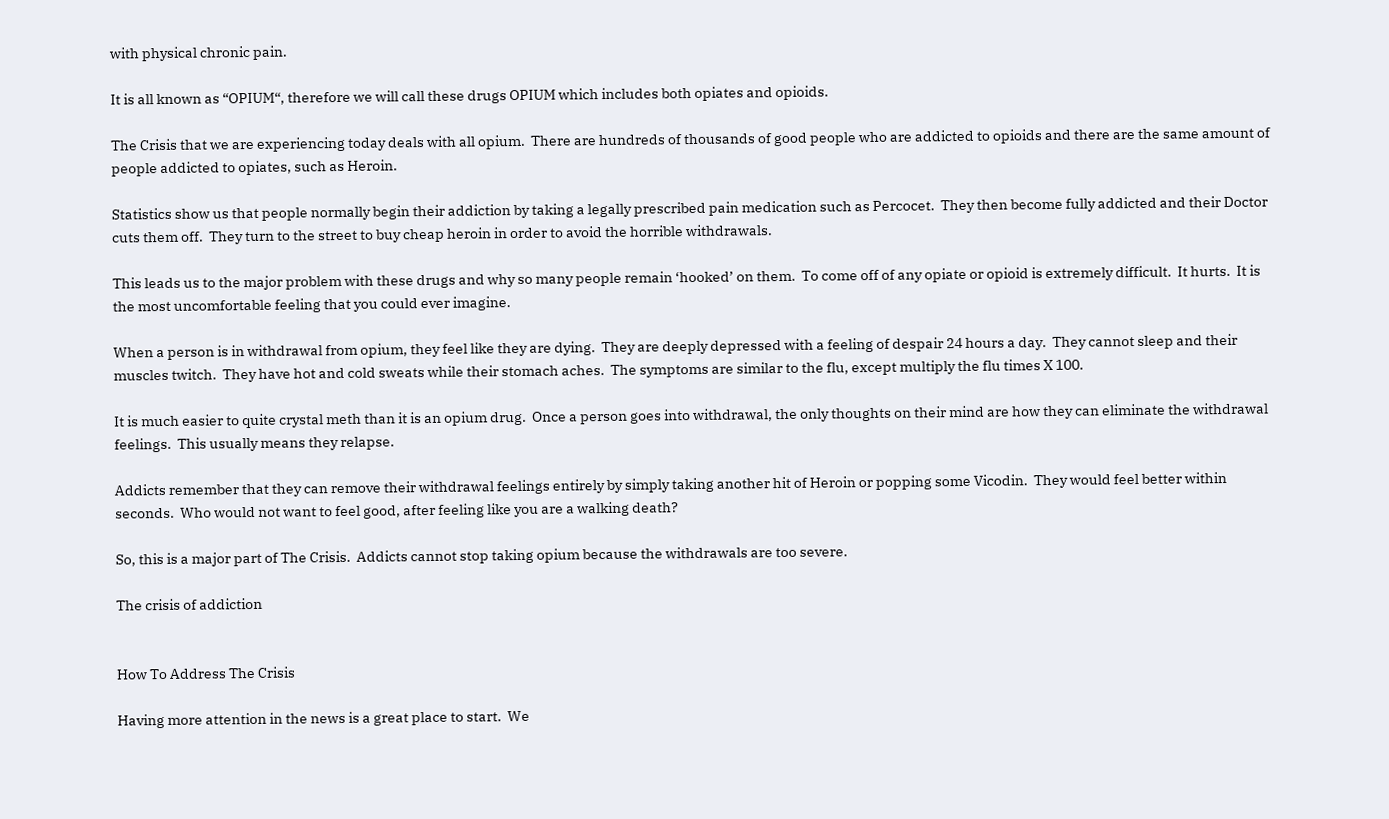with physical chronic pain.

It is all known as “OPIUM“, therefore we will call these drugs OPIUM which includes both opiates and opioids.

The Crisis that we are experiencing today deals with all opium.  There are hundreds of thousands of good people who are addicted to opioids and there are the same amount of people addicted to opiates, such as Heroin.

Statistics show us that people normally begin their addiction by taking a legally prescribed pain medication such as Percocet.  They then become fully addicted and their Doctor cuts them off.  They turn to the street to buy cheap heroin in order to avoid the horrible withdrawals.

This leads us to the major problem with these drugs and why so many people remain ‘hooked’ on them.  To come off of any opiate or opioid is extremely difficult.  It hurts.  It is the most uncomfortable feeling that you could ever imagine.

When a person is in withdrawal from opium, they feel like they are dying.  They are deeply depressed with a feeling of despair 24 hours a day.  They cannot sleep and their muscles twitch.  They have hot and cold sweats while their stomach aches.  The symptoms are similar to the flu, except multiply the flu times X 100.

It is much easier to quite crystal meth than it is an opium drug.  Once a person goes into withdrawal, the only thoughts on their mind are how they can eliminate the withdrawal feelings.  This usually means they relapse.

Addicts remember that they can remove their withdrawal feelings entirely by simply taking another hit of Heroin or popping some Vicodin.  They would feel better within seconds.  Who would not want to feel good, after feeling like you are a walking death?

So, this is a major part of The Crisis.  Addicts cannot stop taking opium because the withdrawals are too severe.

The crisis of addiction


How To Address The Crisis

Having more attention in the news is a great place to start.  We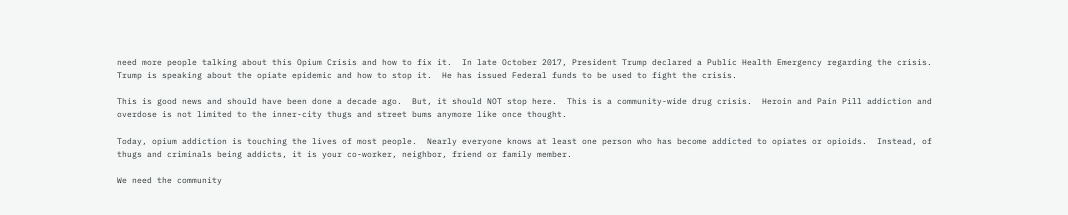need more people talking about this Opium Crisis and how to fix it.  In late October 2017, President Trump declared a Public Health Emergency regarding the crisis.  Trump is speaking about the opiate epidemic and how to stop it.  He has issued Federal funds to be used to fight the crisis.

This is good news and should have been done a decade ago.  But, it should NOT stop here.  This is a community-wide drug crisis.  Heroin and Pain Pill addiction and overdose is not limited to the inner-city thugs and street bums anymore like once thought.

Today, opium addiction is touching the lives of most people.  Nearly everyone knows at least one person who has become addicted to opiates or opioids.  Instead, of thugs and criminals being addicts, it is your co-worker, neighbor, friend or family member.

We need the community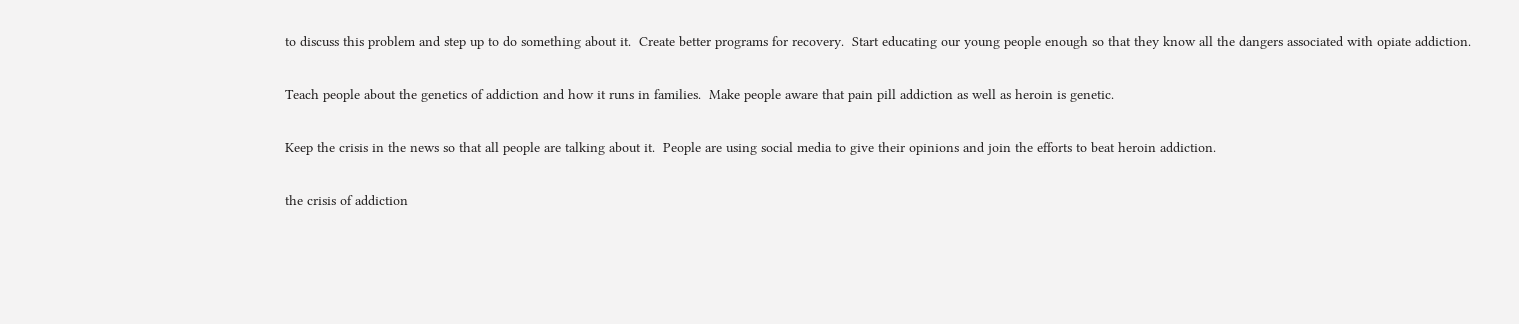to discuss this problem and step up to do something about it.  Create better programs for recovery.  Start educating our young people enough so that they know all the dangers associated with opiate addiction.

Teach people about the genetics of addiction and how it runs in families.  Make people aware that pain pill addiction as well as heroin is genetic.

Keep the crisis in the news so that all people are talking about it.  People are using social media to give their opinions and join the efforts to beat heroin addiction.

the crisis of addiction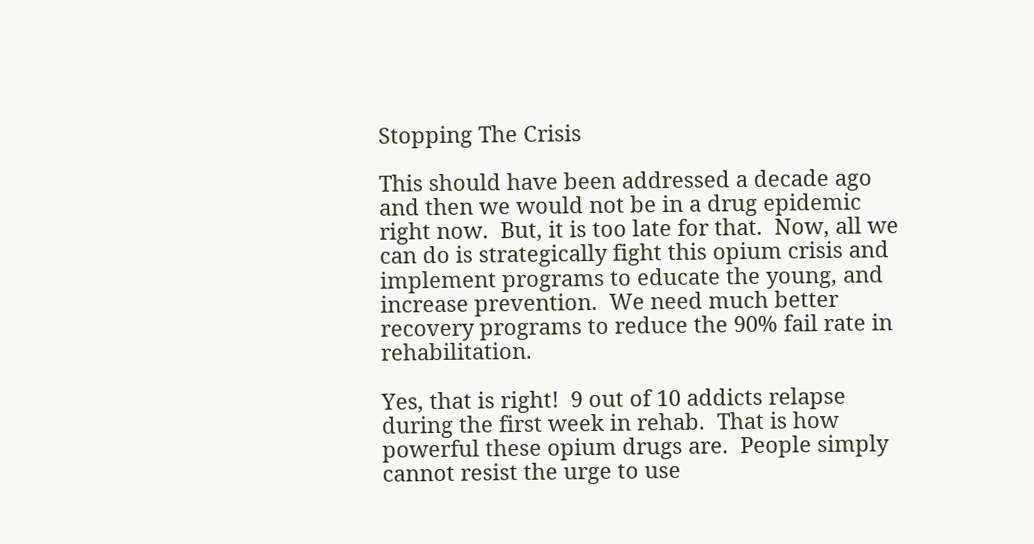Stopping The Crisis

This should have been addressed a decade ago and then we would not be in a drug epidemic right now.  But, it is too late for that.  Now, all we can do is strategically fight this opium crisis and implement programs to educate the young, and increase prevention.  We need much better recovery programs to reduce the 90% fail rate in rehabilitation.

Yes, that is right!  9 out of 10 addicts relapse during the first week in rehab.  That is how powerful these opium drugs are.  People simply cannot resist the urge to use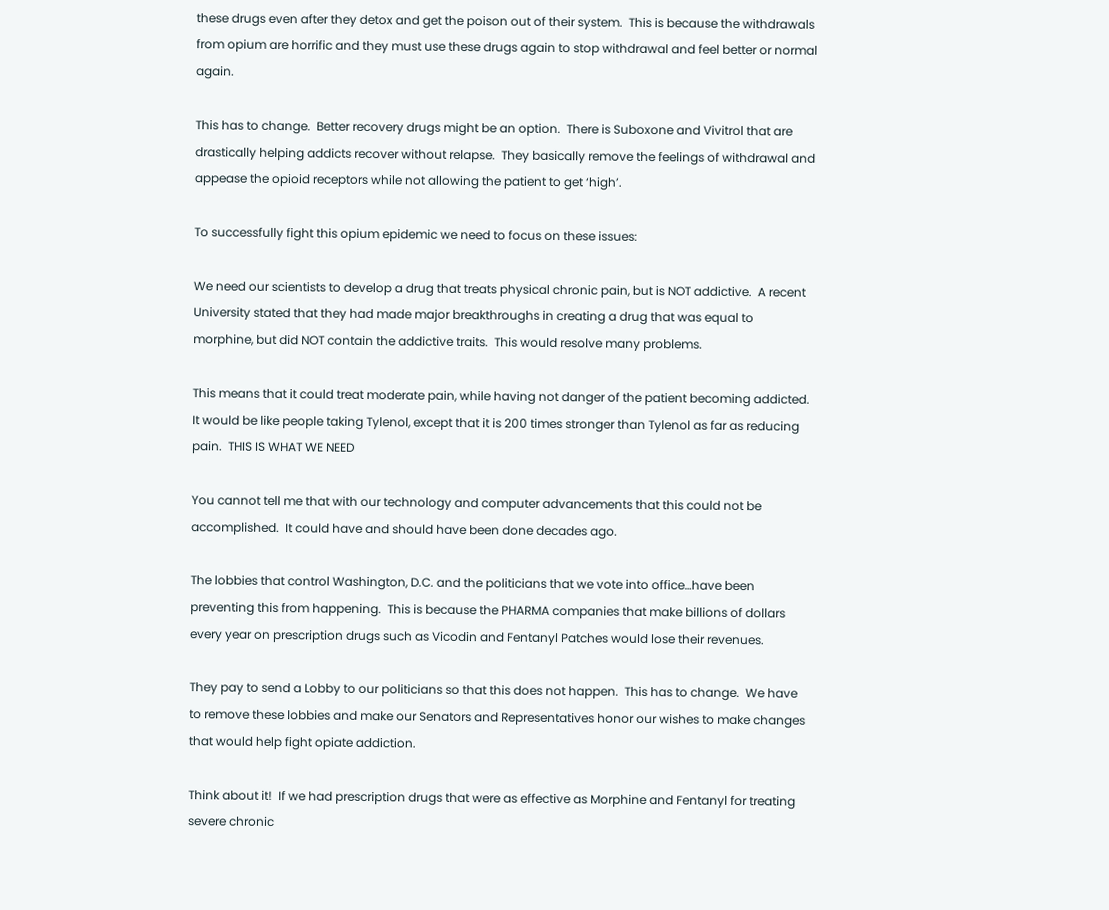these drugs even after they detox and get the poison out of their system.  This is because the withdrawals from opium are horrific and they must use these drugs again to stop withdrawal and feel better or normal again.

This has to change.  Better recovery drugs might be an option.  There is Suboxone and Vivitrol that are drastically helping addicts recover without relapse.  They basically remove the feelings of withdrawal and appease the opioid receptors while not allowing the patient to get ‘high’.

To successfully fight this opium epidemic we need to focus on these issues:

We need our scientists to develop a drug that treats physical chronic pain, but is NOT addictive.  A recent University stated that they had made major breakthroughs in creating a drug that was equal to morphine, but did NOT contain the addictive traits.  This would resolve many problems.

This means that it could treat moderate pain, while having not danger of the patient becoming addicted.  It would be like people taking Tylenol, except that it is 200 times stronger than Tylenol as far as reducing pain.  THIS IS WHAT WE NEED

You cannot tell me that with our technology and computer advancements that this could not be accomplished.  It could have and should have been done decades ago.

The lobbies that control Washington, D.C. and the politicians that we vote into office…have been preventing this from happening.  This is because the PHARMA companies that make billions of dollars every year on prescription drugs such as Vicodin and Fentanyl Patches would lose their revenues.

They pay to send a Lobby to our politicians so that this does not happen.  This has to change.  We have to remove these lobbies and make our Senators and Representatives honor our wishes to make changes that would help fight opiate addiction.

Think about it!  If we had prescription drugs that were as effective as Morphine and Fentanyl for treating severe chronic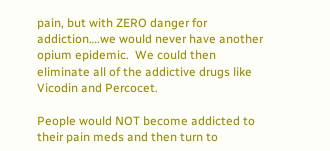pain, but with ZERO danger for addiction….we would never have another opium epidemic.  We could then eliminate all of the addictive drugs like Vicodin and Percocet.

People would NOT become addicted to their pain meds and then turn to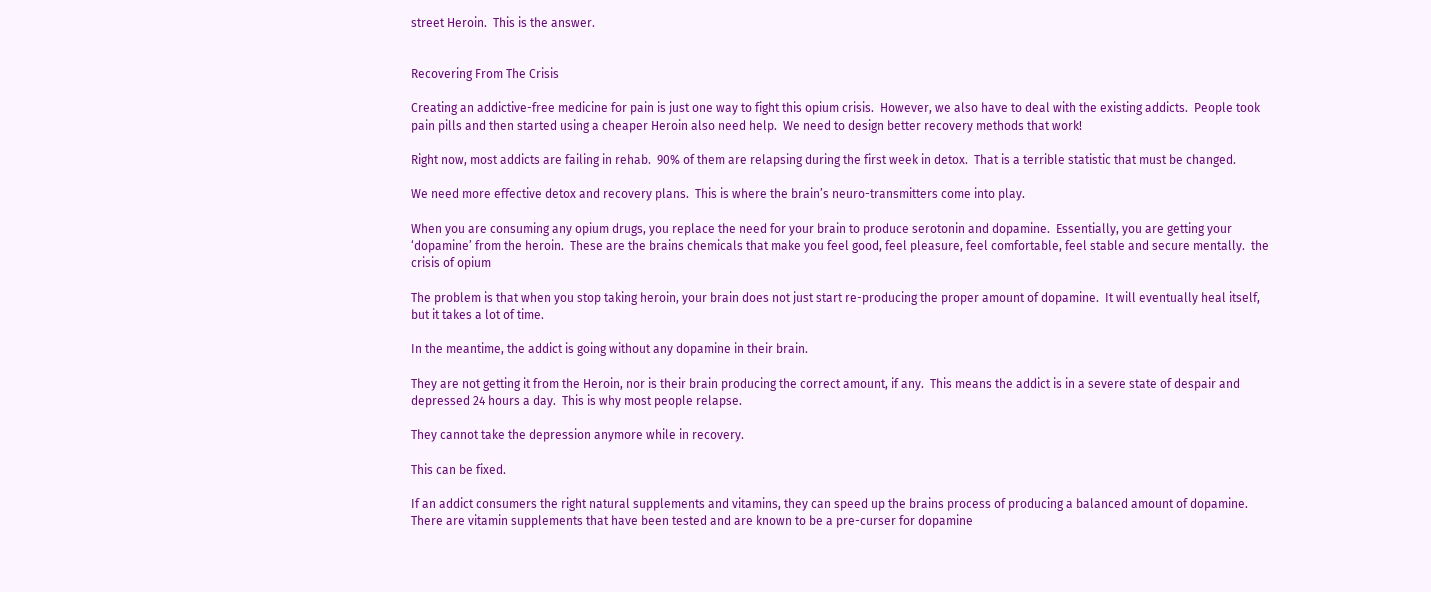street Heroin.  This is the answer.


Recovering From The Crisis

Creating an addictive-free medicine for pain is just one way to fight this opium crisis.  However, we also have to deal with the existing addicts.  People took pain pills and then started using a cheaper Heroin also need help.  We need to design better recovery methods that work!

Right now, most addicts are failing in rehab.  90% of them are relapsing during the first week in detox.  That is a terrible statistic that must be changed.

We need more effective detox and recovery plans.  This is where the brain’s neuro-transmitters come into play.

When you are consuming any opium drugs, you replace the need for your brain to produce serotonin and dopamine.  Essentially, you are getting your ‘dopamine’ from the heroin.  These are the brains chemicals that make you feel good, feel pleasure, feel comfortable, feel stable and secure mentally.  the crisis of opium

The problem is that when you stop taking heroin, your brain does not just start re-producing the proper amount of dopamine.  It will eventually heal itself, but it takes a lot of time.

In the meantime, the addict is going without any dopamine in their brain.

They are not getting it from the Heroin, nor is their brain producing the correct amount, if any.  This means the addict is in a severe state of despair and depressed 24 hours a day.  This is why most people relapse.

They cannot take the depression anymore while in recovery.

This can be fixed.

If an addict consumers the right natural supplements and vitamins, they can speed up the brains process of producing a balanced amount of dopamine.  There are vitamin supplements that have been tested and are known to be a pre-curser for dopamine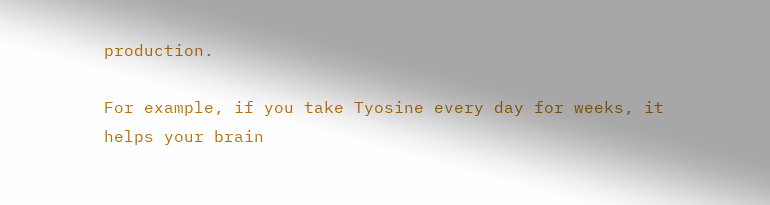production.

For example, if you take Tyosine every day for weeks, it helps your brain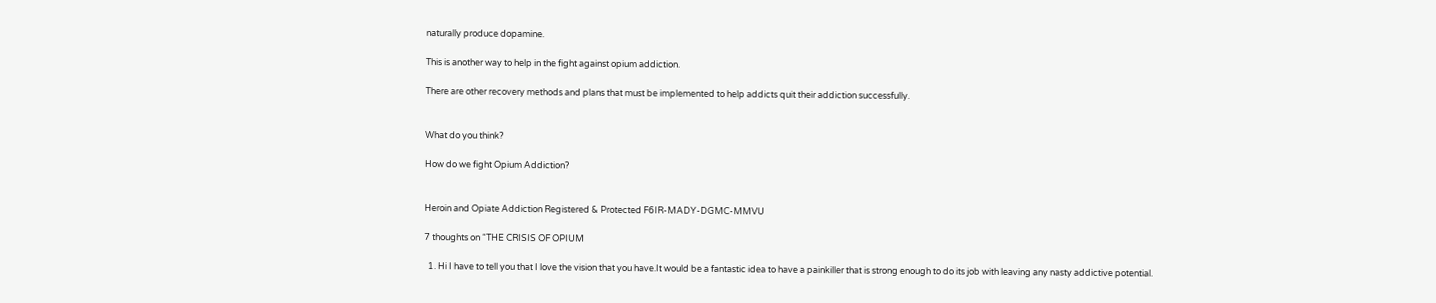naturally produce dopamine.

This is another way to help in the fight against opium addiction.

There are other recovery methods and plans that must be implemented to help addicts quit their addiction successfully.


What do you think?

How do we fight Opium Addiction?


Heroin and Opiate Addiction Registered & Protected F6IR-MADY-DGMC-MMVU

7 thoughts on “THE CRISIS OF OPIUM

  1. Hi I have to tell you that I love the vision that you have.It would be a fantastic idea to have a painkiller that is strong enough to do its job with leaving any nasty addictive potential.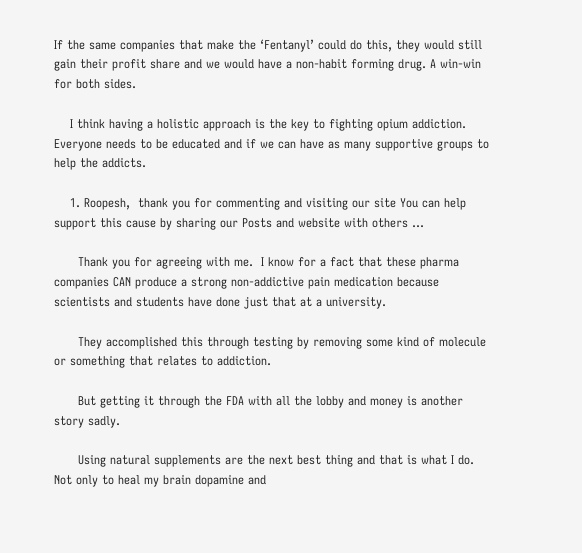If the same companies that make the ‘Fentanyl’ could do this, they would still gain their profit share and we would have a non-habit forming drug. A win-win for both sides.

    I think having a holistic approach is the key to fighting opium addiction. Everyone needs to be educated and if we can have as many supportive groups to help the addicts.

    1. Roopesh,  thank you for commenting and visiting our site You can help support this cause by sharing our Posts and website with others …

      Thank you for agreeing with me.  I know for a fact that these pharma companies CAN produce a strong non-addictive pain medication because scientists and students have done just that at a university.

      They accomplished this through testing by removing some kind of molecule or something that relates to addiction.

      But getting it through the FDA with all the lobby and money is another story sadly.

      Using natural supplements are the next best thing and that is what I do. Not only to heal my brain dopamine and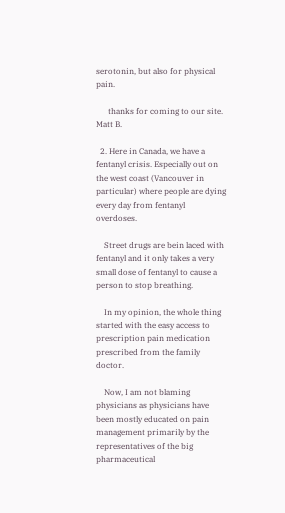serotonin, but also for physical pain.

      thanks for coming to our site.  Matt B.

  2. Here in Canada, we have a fentanyl crisis. Especially out on the west coast (Vancouver in particular) where people are dying every day from fentanyl overdoses.

    Street drugs are bein laced with fentanyl and it only takes a very small dose of fentanyl to cause a person to stop breathing.

    In my opinion, the whole thing started with the easy access to prescription pain medication prescribed from the family doctor.

    Now, I am not blaming physicians as physicians have been mostly educated on pain management primarily by the representatives of the big pharmaceutical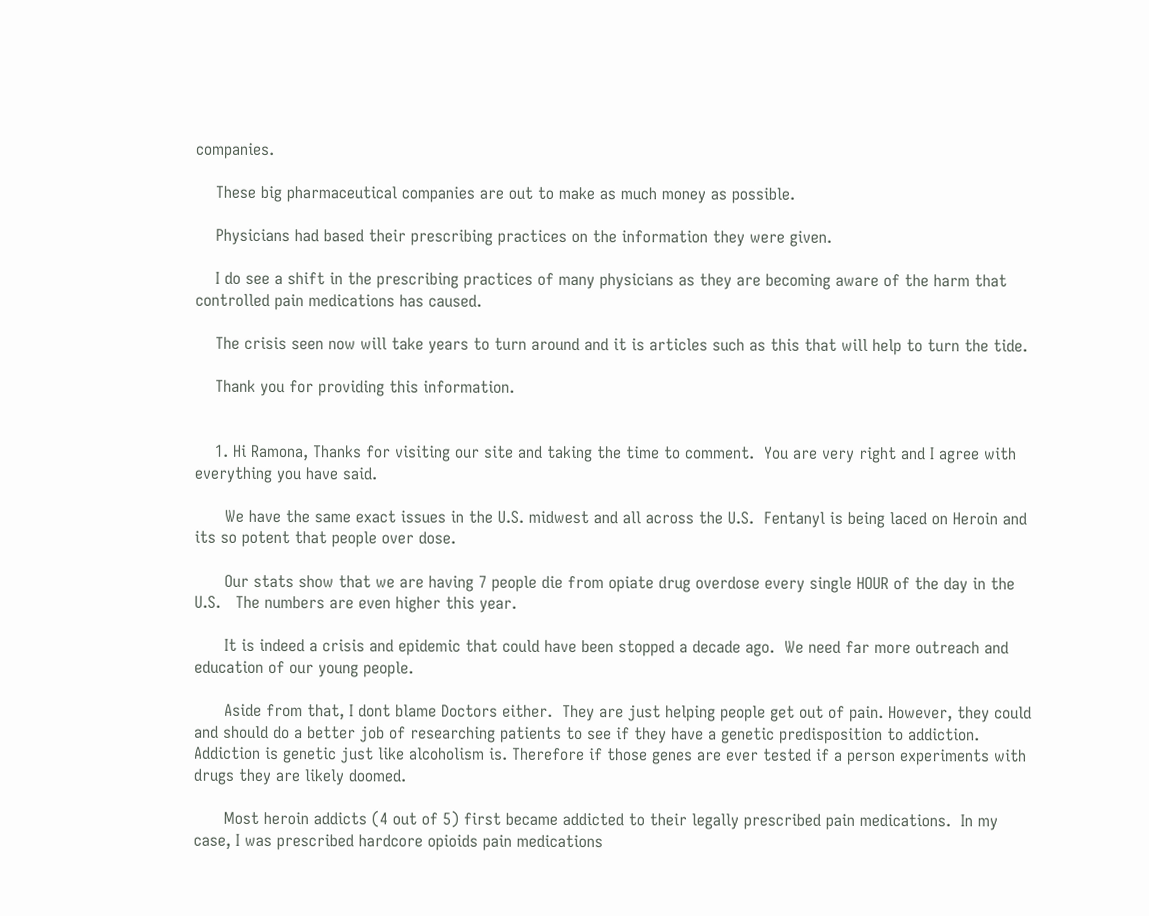companies.

    These big pharmaceutical companies are out to make as much money as possible.

    Physicians had based their prescribing practices on the information they were given.

    I do see a shift in the prescribing practices of many physicians as they are becoming aware of the harm that controlled pain medications has caused.

    The crisis seen now will take years to turn around and it is articles such as this that will help to turn the tide.

    Thank you for providing this information.


    1. Hi Ramona, Thanks for visiting our site and taking the time to comment.  You are very right and I agree with everything you have said.

      We have the same exact issues in the U.S. midwest and all across the U.S.  Fentanyl is being laced on Heroin and its so potent that people over dose.

      Our stats show that we are having 7 people die from opiate drug overdose every single HOUR of the day in the U.S.   The numbers are even higher this year.

      It is indeed a crisis and epidemic that could have been stopped a decade ago.  We need far more outreach and education of our young people.

      Aside from that, I dont blame Doctors either.  They are just helping people get out of pain. However, they could and should do a better job of researching patients to see if they have a genetic predisposition to addiction.  Addiction is genetic just like alcoholism is. Therefore if those genes are ever tested if a person experiments with drugs they are likely doomed.

      Most heroin addicts (4 out of 5) first became addicted to their legally prescribed pain medications.  In my case, I was prescribed hardcore opioids pain medications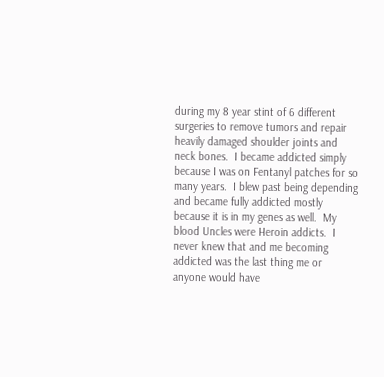during my 8 year stint of 6 different surgeries to remove tumors and repair heavily damaged shoulder joints and neck bones.  I became addicted simply because I was on Fentanyl patches for so many years.  I blew past being depending and became fully addicted mostly because it is in my genes as well.  My blood Uncles were Heroin addicts.  I never knew that and me becoming addicted was the last thing me or anyone would have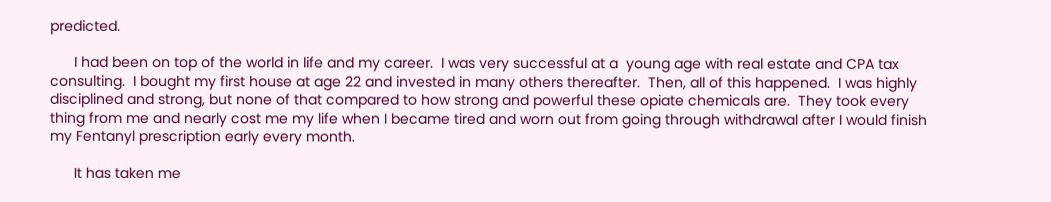predicted.

      I had been on top of the world in life and my career.  I was very successful at a  young age with real estate and CPA tax consulting.  I bought my first house at age 22 and invested in many others thereafter.  Then, all of this happened.  I was highly disciplined and strong, but none of that compared to how strong and powerful these opiate chemicals are.  They took every thing from me and nearly cost me my life when I became tired and worn out from going through withdrawal after I would finish my Fentanyl prescription early every month.

      It has taken me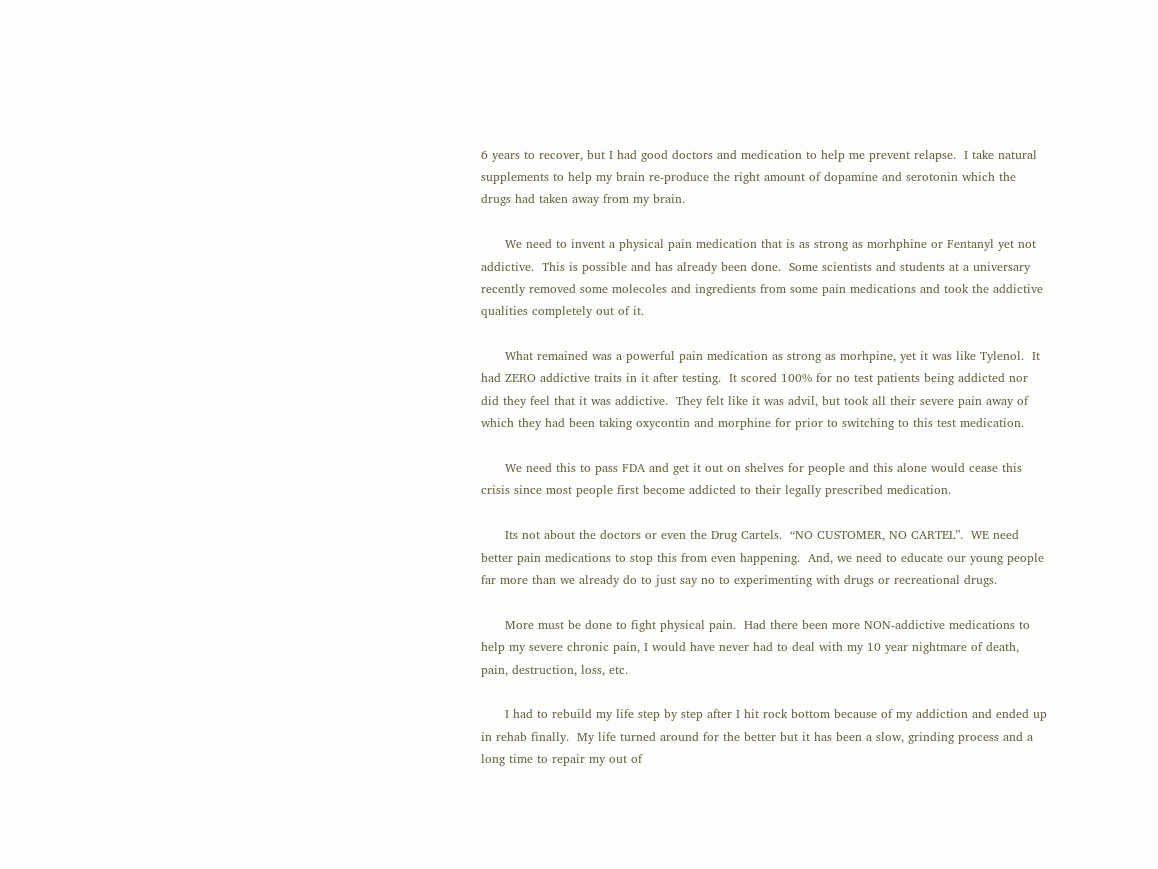6 years to recover, but I had good doctors and medication to help me prevent relapse.  I take natural supplements to help my brain re-produce the right amount of dopamine and serotonin which the drugs had taken away from my brain.

      We need to invent a physical pain medication that is as strong as morhphine or Fentanyl yet not addictive.  This is possible and has already been done.  Some scientists and students at a universary recently removed some molecoles and ingredients from some pain medications and took the addictive qualities completely out of it.

      What remained was a powerful pain medication as strong as morhpine, yet it was like Tylenol.  It had ZERO addictive traits in it after testing.  It scored 100% for no test patients being addicted nor did they feel that it was addictive.  They felt like it was advil, but took all their severe pain away of which they had been taking oxycontin and morphine for prior to switching to this test medication.

      We need this to pass FDA and get it out on shelves for people and this alone would cease this crisis since most people first become addicted to their legally prescribed medication.

      Its not about the doctors or even the Drug Cartels.  “NO CUSTOMER, NO CARTEL”.  WE need better pain medications to stop this from even happening.  And, we need to educate our young people far more than we already do to just say no to experimenting with drugs or recreational drugs.

      More must be done to fight physical pain.  Had there been more NON-addictive medications to help my severe chronic pain, I would have never had to deal with my 10 year nightmare of death, pain, destruction, loss, etc.

      I had to rebuild my life step by step after I hit rock bottom because of my addiction and ended up in rehab finally.  My life turned around for the better but it has been a slow, grinding process and a long time to repair my out of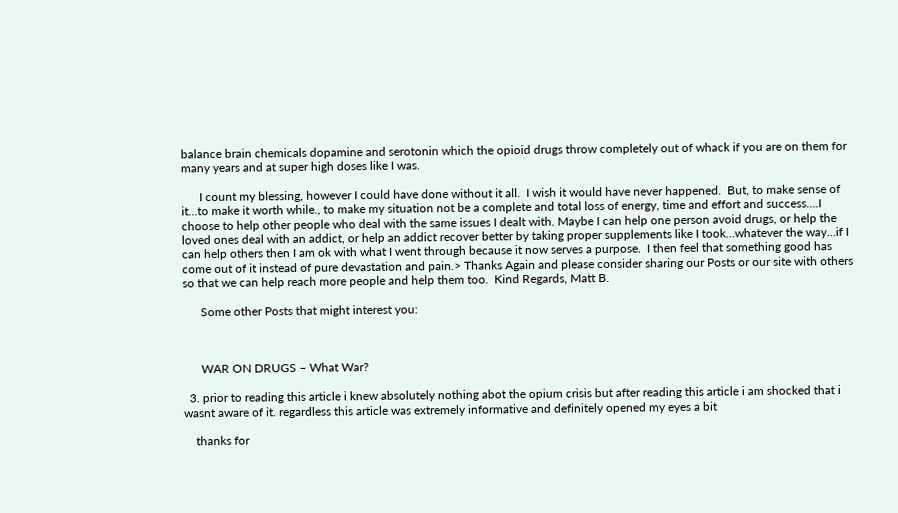balance brain chemicals dopamine and serotonin which the opioid drugs throw completely out of whack if you are on them for many years and at super high doses like I was.

      I count my blessing, however I could have done without it all.  I wish it would have never happened.  But, to make sense of it…to make it worth while., to make my situation not be a complete and total loss of energy, time and effort and success….I choose to help other people who deal with the same issues I dealt with. Maybe I can help one person avoid drugs, or help the loved ones deal with an addict, or help an addict recover better by taking proper supplements like I took…whatever the way…if I can help others then I am ok with what I went through because it now serves a purpose.  I then feel that something good has come out of it instead of pure devastation and pain.> Thanks Again and please consider sharing our Posts or our site with others so that we can help reach more people and help them too.  Kind Regards, Matt B.

      Some other Posts that might interest you:



      WAR ON DRUGS – What War?

  3. prior to reading this article i knew absolutely nothing abot the opium crisis but after reading this article i am shocked that i wasnt aware of it. regardless this article was extremely informative and definitely opened my eyes a bit

    thanks for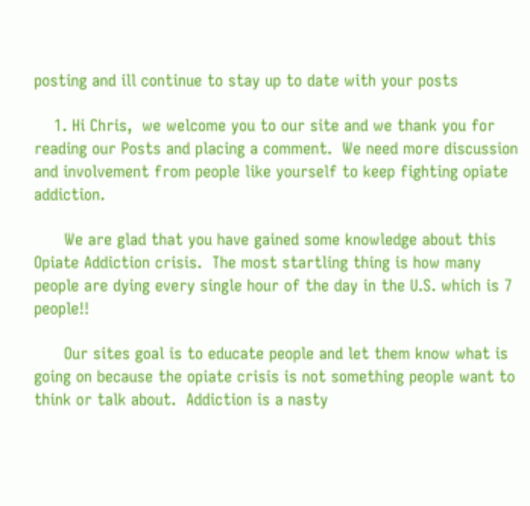posting and ill continue to stay up to date with your posts

    1. Hi Chris,  we welcome you to our site and we thank you for reading our Posts and placing a comment.  We need more discussion and involvement from people like yourself to keep fighting opiate addiction.

      We are glad that you have gained some knowledge about this Opiate Addiction crisis.  The most startling thing is how many people are dying every single hour of the day in the U.S. which is 7 people!!

      Our sites goal is to educate people and let them know what is going on because the opiate crisis is not something people want to think or talk about.  Addiction is a nasty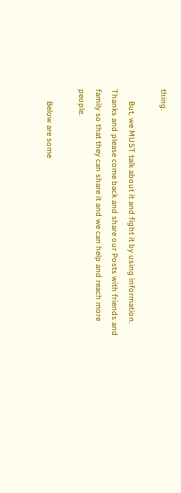thing.

      But, we MUST talk about it and fight it by using information.  Thanks and please come back and share our Posts with friends and family so that they can share it and we can help and reach more people.

      Below are some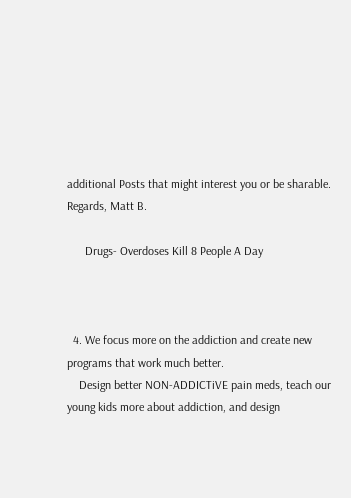additional Posts that might interest you or be sharable.   Regards, Matt B.

      Drugs- Overdoses Kill 8 People A Day



  4. We focus more on the addiction and create new programs that work much better.
    Design better NON-ADDICTiVE pain meds, teach our young kids more about addiction, and design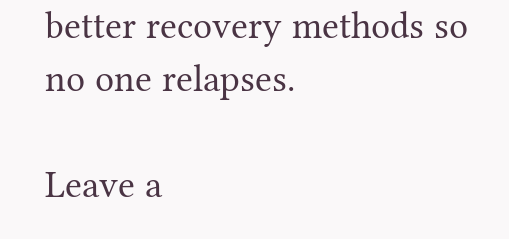better recovery methods so no one relapses.

Leave a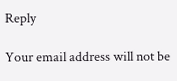Reply

Your email address will not be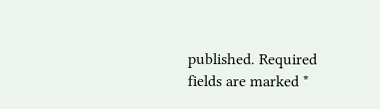published. Required fields are marked *